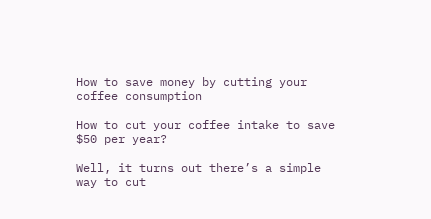How to save money by cutting your coffee consumption

How to cut your coffee intake to save $50 per year?

Well, it turns out there’s a simple way to cut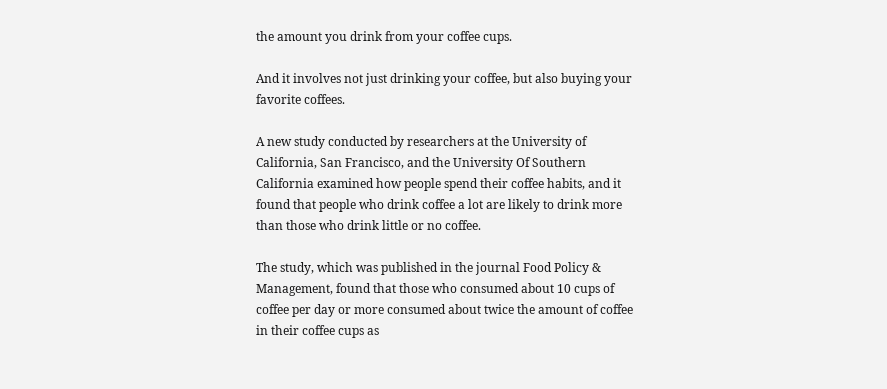the amount you drink from your coffee cups.

And it involves not just drinking your coffee, but also buying your favorite coffees.

A new study conducted by researchers at the University of California, San Francisco, and the University Of Southern California examined how people spend their coffee habits, and it found that people who drink coffee a lot are likely to drink more than those who drink little or no coffee.

The study, which was published in the journal Food Policy & Management, found that those who consumed about 10 cups of coffee per day or more consumed about twice the amount of coffee in their coffee cups as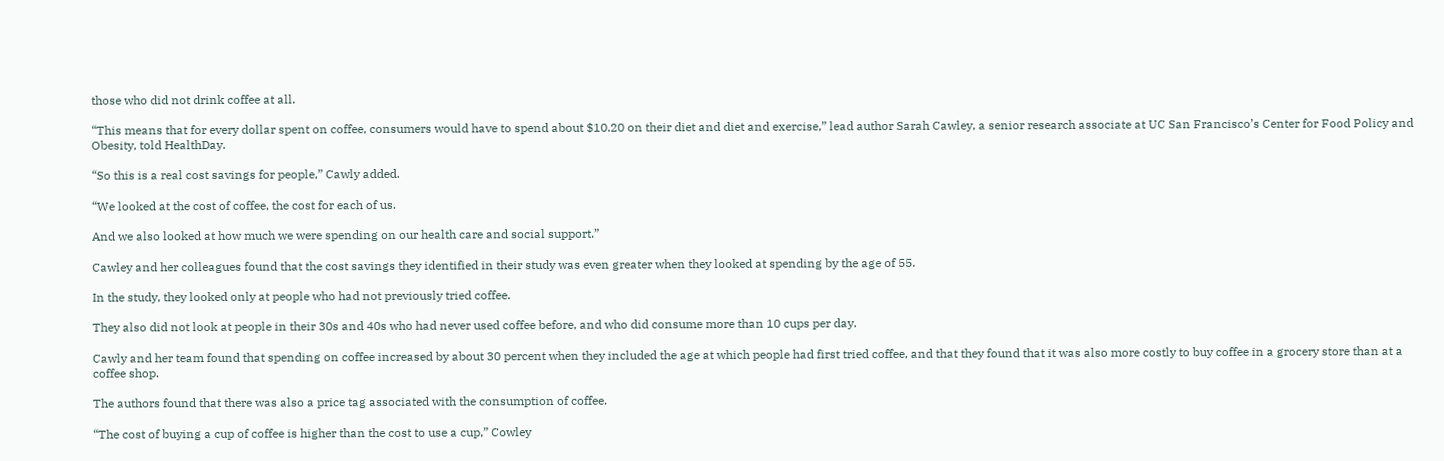those who did not drink coffee at all.

“This means that for every dollar spent on coffee, consumers would have to spend about $10.20 on their diet and diet and exercise,” lead author Sarah Cawley, a senior research associate at UC San Francisco’s Center for Food Policy and Obesity, told HealthDay.

“So this is a real cost savings for people,” Cawly added.

“We looked at the cost of coffee, the cost for each of us.

And we also looked at how much we were spending on our health care and social support.”

Cawley and her colleagues found that the cost savings they identified in their study was even greater when they looked at spending by the age of 55.

In the study, they looked only at people who had not previously tried coffee.

They also did not look at people in their 30s and 40s who had never used coffee before, and who did consume more than 10 cups per day.

Cawly and her team found that spending on coffee increased by about 30 percent when they included the age at which people had first tried coffee, and that they found that it was also more costly to buy coffee in a grocery store than at a coffee shop.

The authors found that there was also a price tag associated with the consumption of coffee.

“The cost of buying a cup of coffee is higher than the cost to use a cup,” Cowley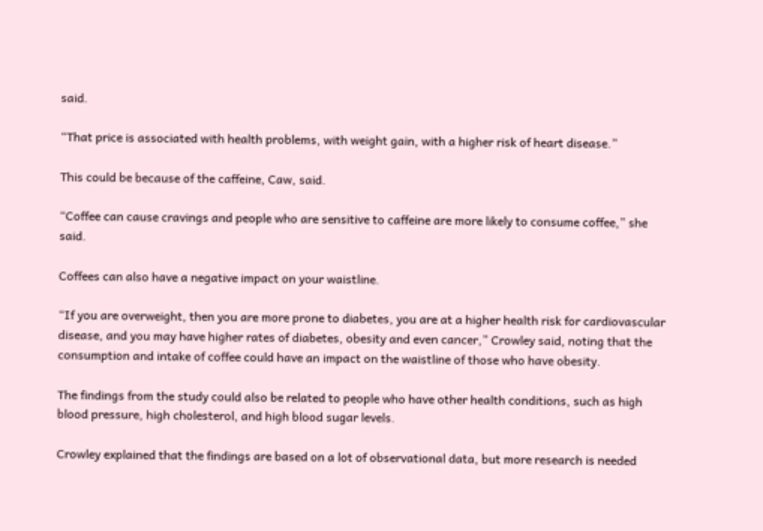said.

“That price is associated with health problems, with weight gain, with a higher risk of heart disease.”

This could be because of the caffeine, Caw, said.

“Coffee can cause cravings and people who are sensitive to caffeine are more likely to consume coffee,” she said.

Coffees can also have a negative impact on your waistline.

“If you are overweight, then you are more prone to diabetes, you are at a higher health risk for cardiovascular disease, and you may have higher rates of diabetes, obesity and even cancer,” Crowley said, noting that the consumption and intake of coffee could have an impact on the waistline of those who have obesity.

The findings from the study could also be related to people who have other health conditions, such as high blood pressure, high cholesterol, and high blood sugar levels.

Crowley explained that the findings are based on a lot of observational data, but more research is needed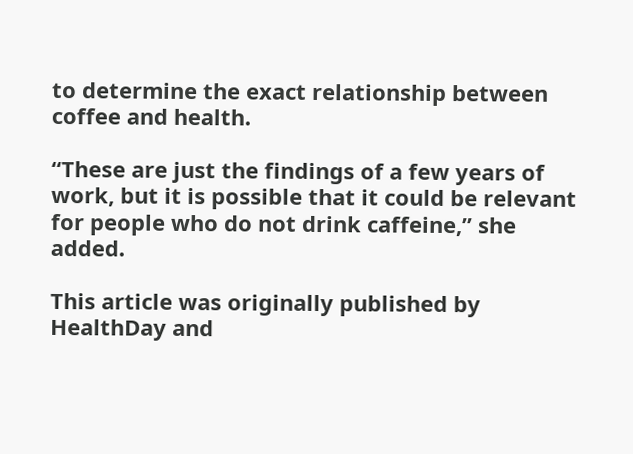to determine the exact relationship between coffee and health.

“These are just the findings of a few years of work, but it is possible that it could be relevant for people who do not drink caffeine,” she added.

This article was originally published by HealthDay and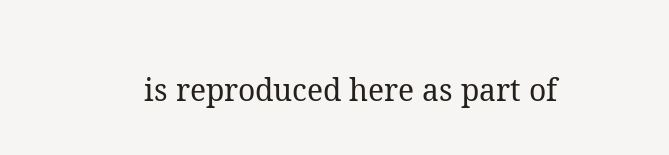is reproduced here as part of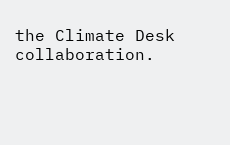the Climate Desk collaboration.